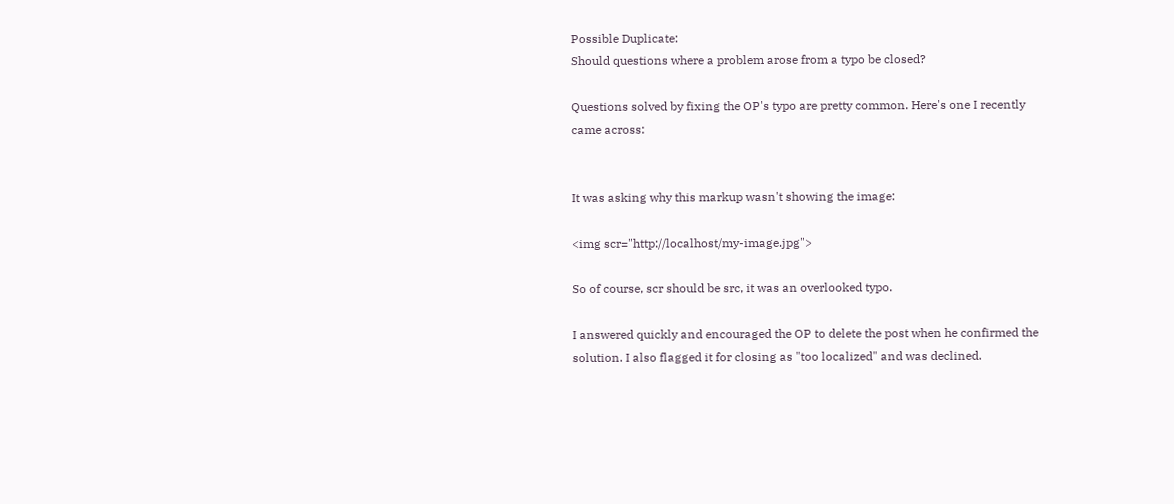Possible Duplicate:
Should questions where a problem arose from a typo be closed?

Questions solved by fixing the OP's typo are pretty common. Here's one I recently came across:


It was asking why this markup wasn't showing the image:

<img scr="http://localhost/my-image.jpg">

So of course, scr should be src, it was an overlooked typo.

I answered quickly and encouraged the OP to delete the post when he confirmed the solution. I also flagged it for closing as "too localized" and was declined.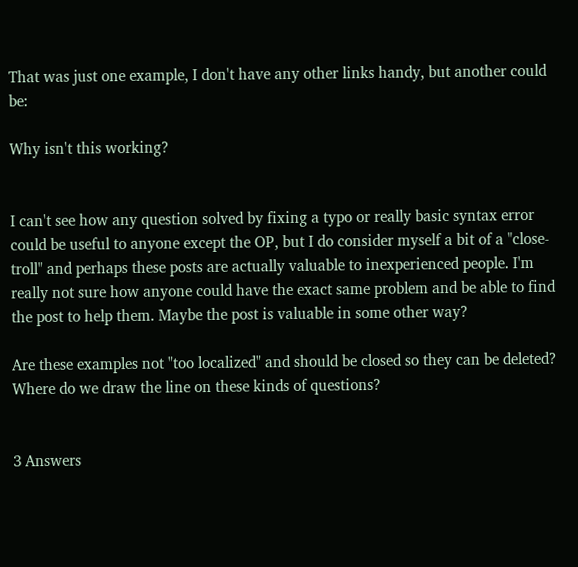That was just one example, I don't have any other links handy, but another could be:

Why isn't this working?


I can't see how any question solved by fixing a typo or really basic syntax error could be useful to anyone except the OP, but I do consider myself a bit of a "close-troll" and perhaps these posts are actually valuable to inexperienced people. I'm really not sure how anyone could have the exact same problem and be able to find the post to help them. Maybe the post is valuable in some other way?

Are these examples not "too localized" and should be closed so they can be deleted? Where do we draw the line on these kinds of questions?


3 Answers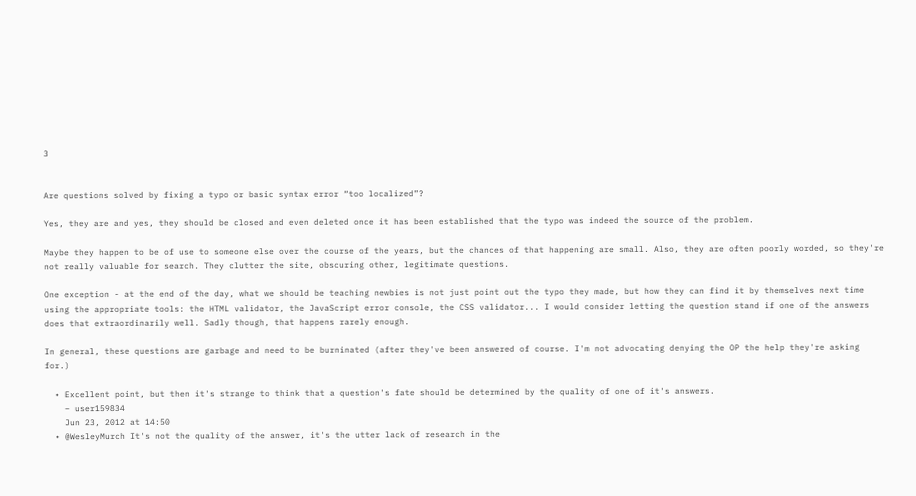3


Are questions solved by fixing a typo or basic syntax error “too localized”?

Yes, they are and yes, they should be closed and even deleted once it has been established that the typo was indeed the source of the problem.

Maybe they happen to be of use to someone else over the course of the years, but the chances of that happening are small. Also, they are often poorly worded, so they're not really valuable for search. They clutter the site, obscuring other, legitimate questions.

One exception - at the end of the day, what we should be teaching newbies is not just point out the typo they made, but how they can find it by themselves next time using the appropriate tools: the HTML validator, the JavaScript error console, the CSS validator... I would consider letting the question stand if one of the answers does that extraordinarily well. Sadly though, that happens rarely enough.

In general, these questions are garbage and need to be burninated (after they've been answered of course. I'm not advocating denying the OP the help they're asking for.)

  • Excellent point, but then it's strange to think that a question's fate should be determined by the quality of one of it's answers.
    – user159834
    Jun 23, 2012 at 14:50
  • @WesleyMurch It's not the quality of the answer, it's the utter lack of research in the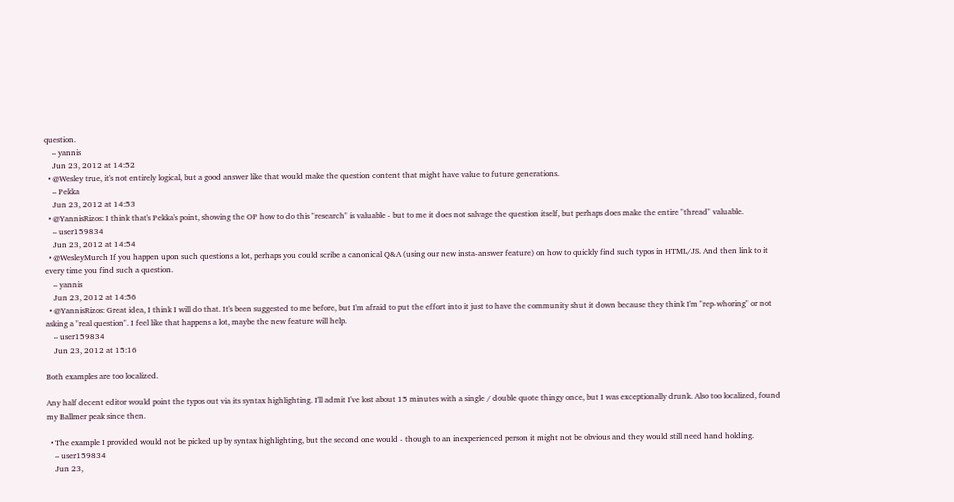question.
    – yannis
    Jun 23, 2012 at 14:52
  • @Wesley true, it's not entirely logical, but a good answer like that would make the question content that might have value to future generations.
    – Pekka
    Jun 23, 2012 at 14:53
  • @YannisRizos: I think that's Pekka's point, showing the OP how to do this "research" is valuable - but to me it does not salvage the question itself, but perhaps does make the entire "thread" valuable.
    – user159834
    Jun 23, 2012 at 14:54
  • @WesleyMurch If you happen upon such questions a lot, perhaps you could scribe a canonical Q&A (using our new insta-answer feature) on how to quickly find such typos in HTML/JS. And then link to it every time you find such a question.
    – yannis
    Jun 23, 2012 at 14:56
  • @YannisRizos: Great idea, I think I will do that. It's been suggested to me before, but I'm afraid to put the effort into it just to have the community shut it down because they think I'm "rep-whoring" or not asking a "real question". I feel like that happens a lot, maybe the new feature will help.
    – user159834
    Jun 23, 2012 at 15:16

Both examples are too localized.

Any half decent editor would point the typos out via its syntax highlighting. I'll admit I've lost about 15 minutes with a single / double quote thingy once, but I was exceptionally drunk. Also too localized, found my Ballmer peak since then.

  • The example I provided would not be picked up by syntax highlighting, but the second one would - though to an inexperienced person it might not be obvious and they would still need hand holding.
    – user159834
    Jun 23,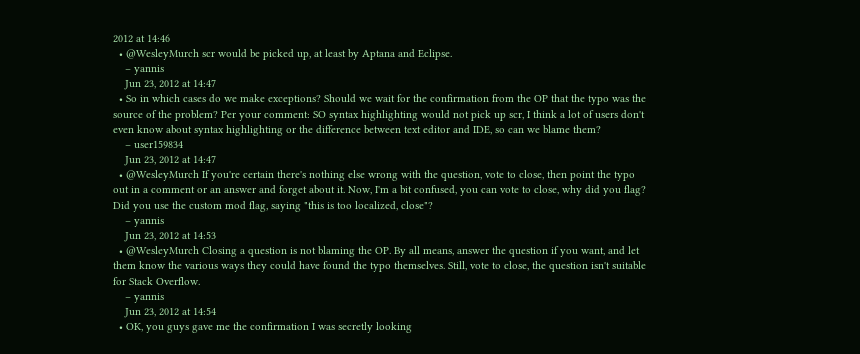2012 at 14:46
  • @WesleyMurch scr would be picked up, at least by Aptana and Eclipse.
    – yannis
    Jun 23, 2012 at 14:47
  • So in which cases do we make exceptions? Should we wait for the confirmation from the OP that the typo was the source of the problem? Per your comment: SO syntax highlighting would not pick up scr, I think a lot of users don't even know about syntax highlighting or the difference between text editor and IDE, so can we blame them?
    – user159834
    Jun 23, 2012 at 14:47
  • @WesleyMurch If you're certain there's nothing else wrong with the question, vote to close, then point the typo out in a comment or an answer and forget about it. Now, I'm a bit confused, you can vote to close, why did you flag? Did you use the custom mod flag, saying "this is too localized, close"?
    – yannis
    Jun 23, 2012 at 14:53
  • @WesleyMurch Closing a question is not blaming the OP. By all means, answer the question if you want, and let them know the various ways they could have found the typo themselves. Still, vote to close, the question isn't suitable for Stack Overflow.
    – yannis
    Jun 23, 2012 at 14:54
  • OK, you guys gave me the confirmation I was secretly looking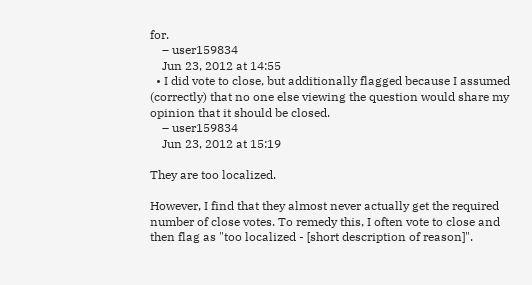for.
    – user159834
    Jun 23, 2012 at 14:55
  • I did vote to close, but additionally flagged because I assumed (correctly) that no one else viewing the question would share my opinion that it should be closed.
    – user159834
    Jun 23, 2012 at 15:19

They are too localized.

However, I find that they almost never actually get the required number of close votes. To remedy this, I often vote to close and then flag as "too localized - [short description of reason]".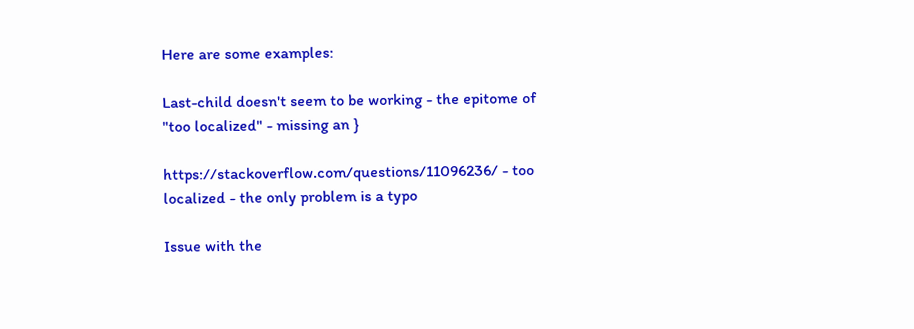Here are some examples:

Last-child doesn't seem to be working - the epitome of "too localized" - missing an }

https://stackoverflow.com/questions/11096236/ - too localized - the only problem is a typo

Issue with the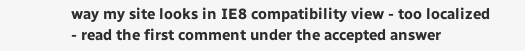way my site looks in IE8 compatibility view - too localized - read the first comment under the accepted answer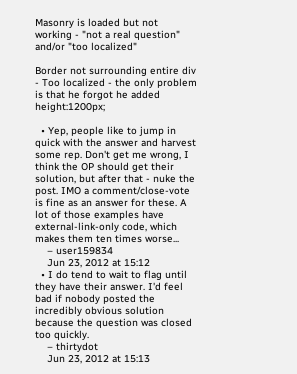Masonry is loaded but not working - "not a real question" and/or "too localized"

Border not surrounding entire div - Too localized - the only problem is that he forgot he added height:1200px;

  • Yep, people like to jump in quick with the answer and harvest some rep. Don't get me wrong, I think the OP should get their solution, but after that - nuke the post. IMO a comment/close-vote is fine as an answer for these. A lot of those examples have external-link-only code, which makes them ten times worse...
    – user159834
    Jun 23, 2012 at 15:12
  • I do tend to wait to flag until they have their answer. I'd feel bad if nobody posted the incredibly obvious solution because the question was closed too quickly.
    – thirtydot
    Jun 23, 2012 at 15:13